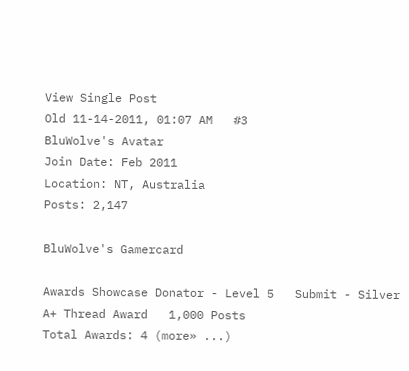View Single Post
Old 11-14-2011, 01:07 AM   #3
BluWolve's Avatar
Join Date: Feb 2011
Location: NT, Australia
Posts: 2,147

BluWolve's Gamercard

Awards Showcase Donator - Level 5   Submit - Silver   A+ Thread Award   1,000 Posts
Total Awards: 4 (more» ...)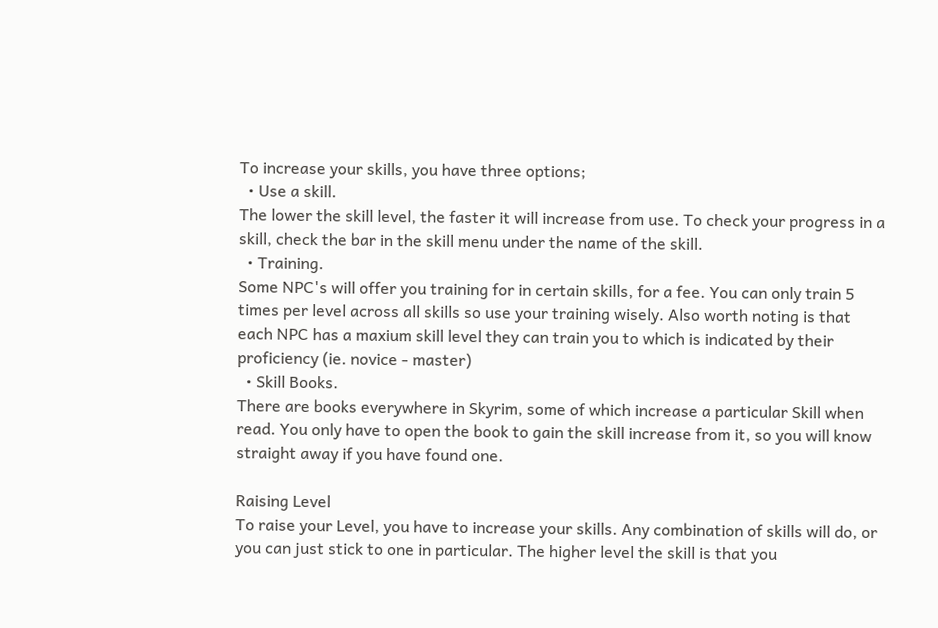To increase your skills, you have three options;
  • Use a skill.
The lower the skill level, the faster it will increase from use. To check your progress in a skill, check the bar in the skill menu under the name of the skill.
  • Training.
Some NPC's will offer you training for in certain skills, for a fee. You can only train 5 times per level across all skills so use your training wisely. Also worth noting is that each NPC has a maxium skill level they can train you to which is indicated by their proficiency (ie. novice - master)
  • Skill Books.
There are books everywhere in Skyrim, some of which increase a particular Skill when read. You only have to open the book to gain the skill increase from it, so you will know straight away if you have found one.

Raising Level
To raise your Level, you have to increase your skills. Any combination of skills will do, or you can just stick to one in particular. The higher level the skill is that you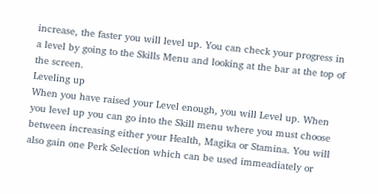increase, the faster you will level up. You can check your progress in a level by going to the Skills Menu and looking at the bar at the top of the screen.
Leveling up
When you have raised your Level enough, you will Level up. When you level up you can go into the Skill menu where you must choose between increasing either your Health, Magika or Stamina. You will also gain one Perk Selection which can be used immeadiately or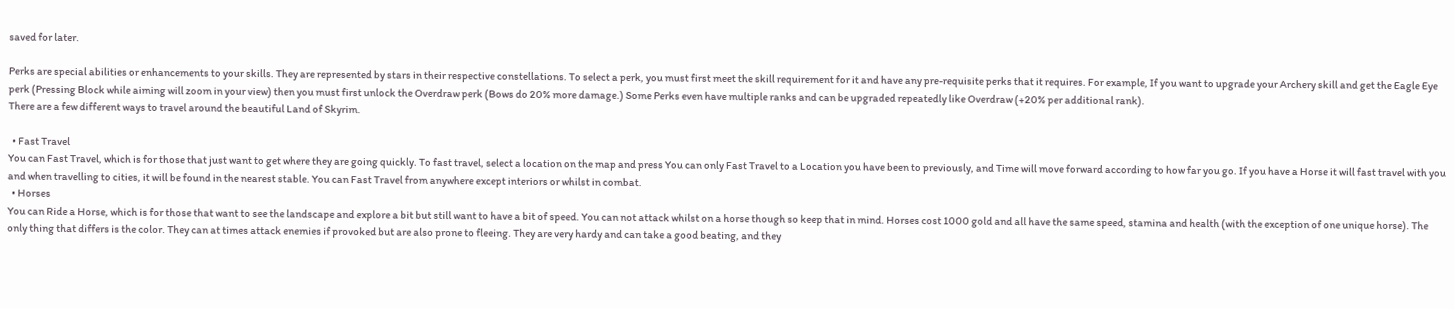saved for later.

Perks are special abilities or enhancements to your skills. They are represented by stars in their respective constellations. To select a perk, you must first meet the skill requirement for it and have any pre-requisite perks that it requires. For example, If you want to upgrade your Archery skill and get the Eagle Eye perk (Pressing Block while aiming will zoom in your view) then you must first unlock the Overdraw perk (Bows do 20% more damage.) Some Perks even have multiple ranks and can be upgraded repeatedly like Overdraw (+20% per additional rank).
There are a few different ways to travel around the beautiful Land of Skyrim.

  • Fast Travel
You can Fast Travel, which is for those that just want to get where they are going quickly. To fast travel, select a location on the map and press You can only Fast Travel to a Location you have been to previously, and Time will move forward according to how far you go. If you have a Horse it will fast travel with you and when travelling to cities, it will be found in the nearest stable. You can Fast Travel from anywhere except interiors or whilst in combat.
  • Horses
You can Ride a Horse, which is for those that want to see the landscape and explore a bit but still want to have a bit of speed. You can not attack whilst on a horse though so keep that in mind. Horses cost 1000 gold and all have the same speed, stamina and health (with the exception of one unique horse). The only thing that differs is the color. They can at times attack enemies if provoked but are also prone to fleeing. They are very hardy and can take a good beating, and they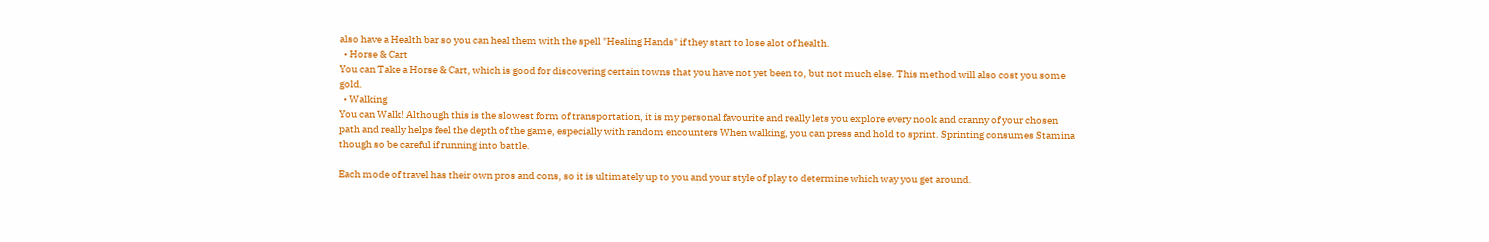also have a Health bar so you can heal them with the spell "Healing Hands" if they start to lose alot of health.
  • Horse & Cart
You can Take a Horse & Cart, which is good for discovering certain towns that you have not yet been to, but not much else. This method will also cost you some gold.
  • Walking
You can Walk! Although this is the slowest form of transportation, it is my personal favourite and really lets you explore every nook and cranny of your chosen path and really helps feel the depth of the game, especially with random encounters When walking, you can press and hold to sprint. Sprinting consumes Stamina though so be careful if running into battle.

Each mode of travel has their own pros and cons, so it is ultimately up to you and your style of play to determine which way you get around.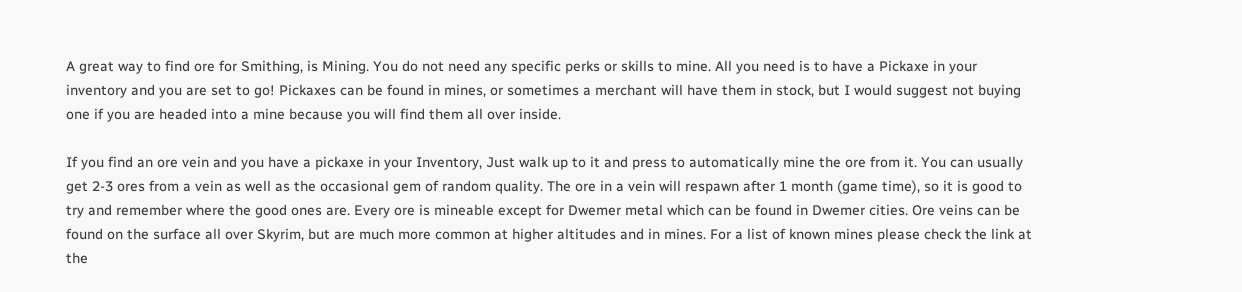A great way to find ore for Smithing, is Mining. You do not need any specific perks or skills to mine. All you need is to have a Pickaxe in your inventory and you are set to go! Pickaxes can be found in mines, or sometimes a merchant will have them in stock, but I would suggest not buying one if you are headed into a mine because you will find them all over inside.

If you find an ore vein and you have a pickaxe in your Inventory, Just walk up to it and press to automatically mine the ore from it. You can usually get 2-3 ores from a vein as well as the occasional gem of random quality. The ore in a vein will respawn after 1 month (game time), so it is good to try and remember where the good ones are. Every ore is mineable except for Dwemer metal which can be found in Dwemer cities. Ore veins can be found on the surface all over Skyrim, but are much more common at higher altitudes and in mines. For a list of known mines please check the link at the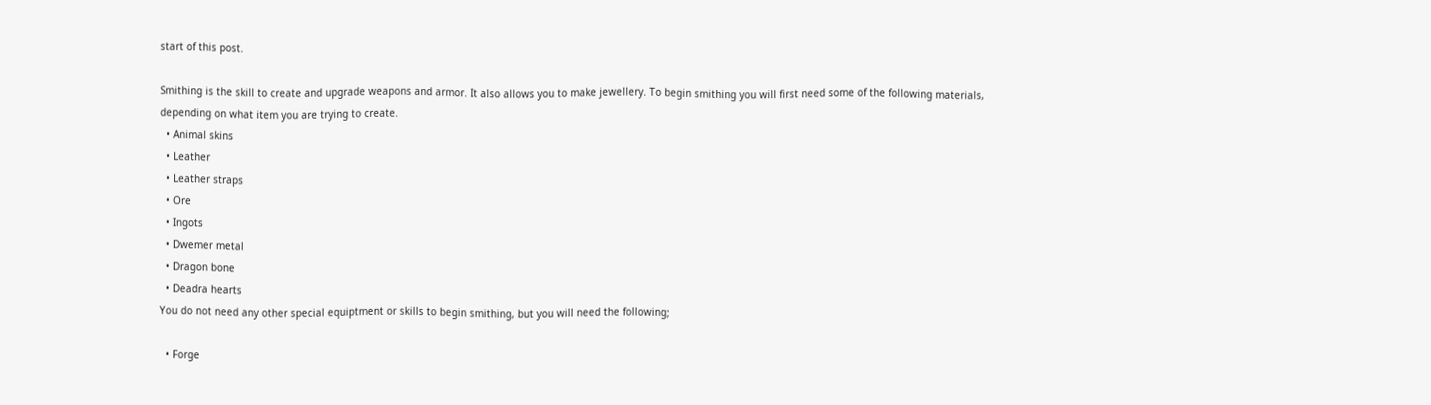start of this post.

Smithing is the skill to create and upgrade weapons and armor. It also allows you to make jewellery. To begin smithing you will first need some of the following materials, depending on what item you are trying to create.
  • Animal skins
  • Leather
  • Leather straps
  • Ore
  • Ingots
  • Dwemer metal
  • Dragon bone
  • Deadra hearts
You do not need any other special equiptment or skills to begin smithing, but you will need the following;

  • Forge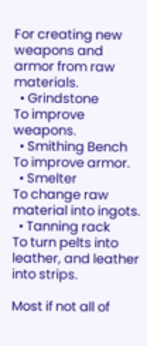For creating new weapons and armor from raw materials.
  • Grindstone
To improve weapons.
  • Smithing Bench
To improve armor.
  • Smelter
To change raw material into ingots.
  • Tanning rack
To turn pelts into leather, and leather into strips.

Most if not all of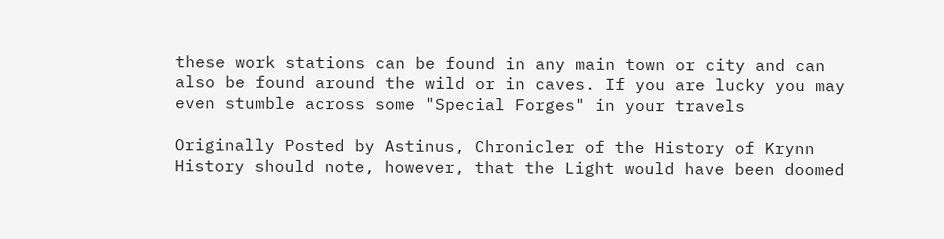these work stations can be found in any main town or city and can also be found around the wild or in caves. If you are lucky you may even stumble across some "Special Forges" in your travels

Originally Posted by Astinus, Chronicler of the History of Krynn
History should note, however, that the Light would have been doomed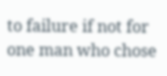to failure if not for one man who chose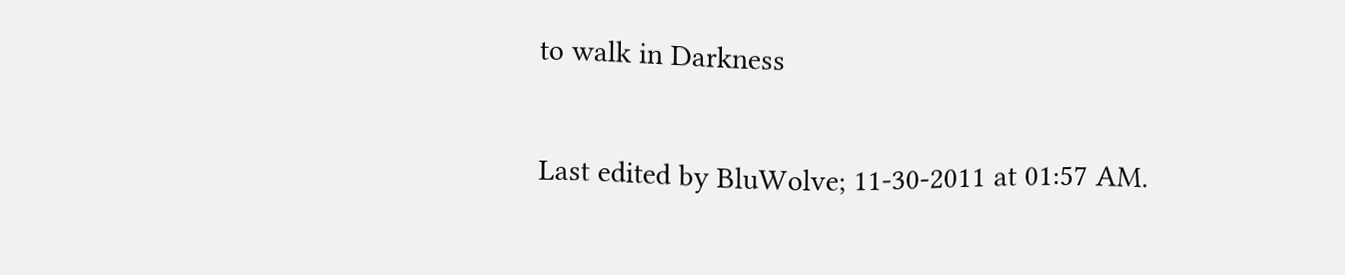to walk in Darkness

Last edited by BluWolve; 11-30-2011 at 01:57 AM.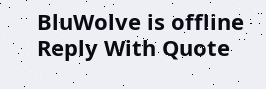BluWolve is offline   Reply With Quote